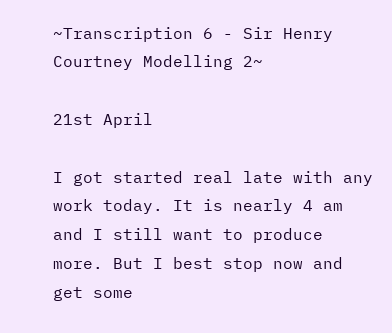~Transcription 6 - Sir Henry Courtney Modelling 2~

21st April

I got started real late with any work today. It is nearly 4 am and I still want to produce more. But I best stop now and get some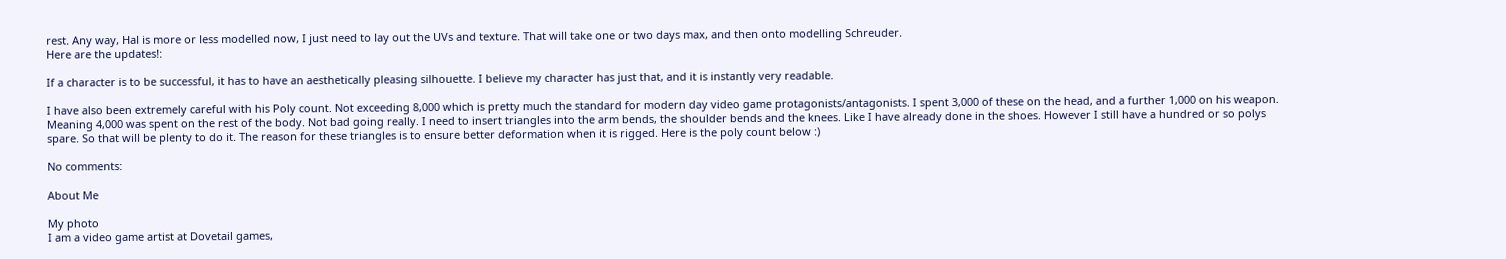rest. Any way, Hal is more or less modelled now, I just need to lay out the UVs and texture. That will take one or two days max, and then onto modelling Schreuder.
Here are the updates!:

If a character is to be successful, it has to have an aesthetically pleasing silhouette. I believe my character has just that, and it is instantly very readable.

I have also been extremely careful with his Poly count. Not exceeding 8,000 which is pretty much the standard for modern day video game protagonists/antagonists. I spent 3,000 of these on the head, and a further 1,000 on his weapon. Meaning 4,000 was spent on the rest of the body. Not bad going really. I need to insert triangles into the arm bends, the shoulder bends and the knees. Like I have already done in the shoes. However I still have a hundred or so polys spare. So that will be plenty to do it. The reason for these triangles is to ensure better deformation when it is rigged. Here is the poly count below :)

No comments:

About Me

My photo
I am a video game artist at Dovetail games,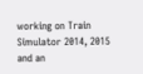working on Train Simulator 2014, 2015 and an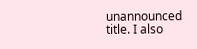unannounced title. I also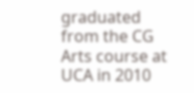graduated from the CG Arts course at UCA in 2010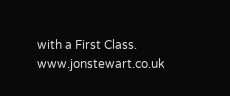with a First Class. www.jonstewart.co.uk